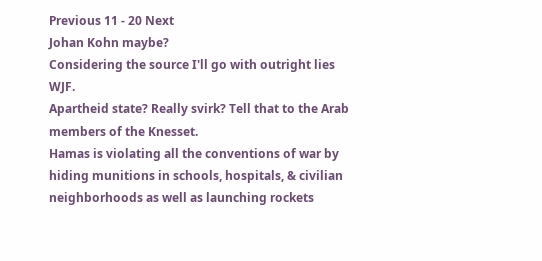Previous 11 - 20 Next
Johan Kohn maybe?
Considering the source I'll go with outright lies WJF.
Apartheid state? Really svirk? Tell that to the Arab members of the Knesset.
Hamas is violating all the conventions of war by hiding munitions in schools, hospitals, & civilian neighborhoods as well as launching rockets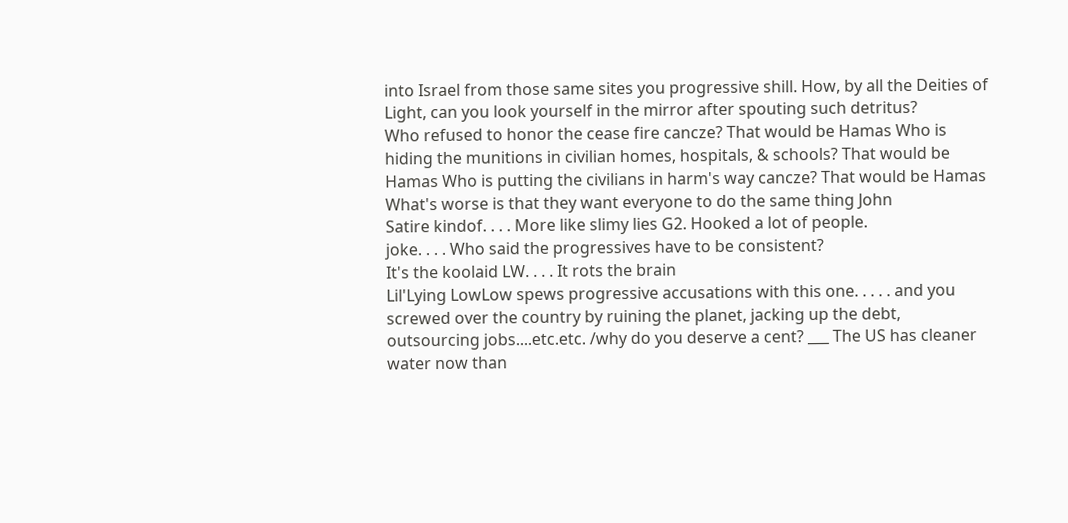into Israel from those same sites you progressive shill. How, by all the Deities of Light, can you look yourself in the mirror after spouting such detritus?
Who refused to honor the cease fire cancze? That would be Hamas Who is hiding the munitions in civilian homes, hospitals, & schools? That would be Hamas Who is putting the civilians in harm's way cancze? That would be Hamas
What's worse is that they want everyone to do the same thing John
Satire kindof. . . . More like slimy lies G2. Hooked a lot of people.
joke. . . . Who said the progressives have to be consistent?
It's the koolaid LW. . . . It rots the brain
Lil'Lying LowLow spews progressive accusations with this one. . . . . and you screwed over the country by ruining the planet, jacking up the debt, outsourcing jobs....etc.etc. /why do you deserve a cent? ___ The US has cleaner water now than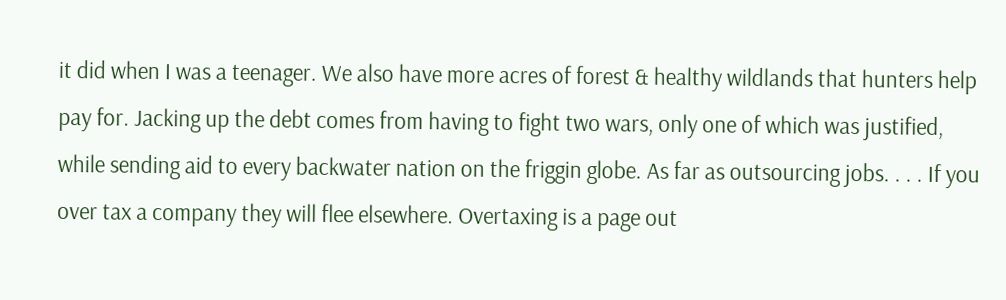it did when I was a teenager. We also have more acres of forest & healthy wildlands that hunters help pay for. Jacking up the debt comes from having to fight two wars, only one of which was justified, while sending aid to every backwater nation on the friggin globe. As far as outsourcing jobs. . . . If you over tax a company they will flee elsewhere. Overtaxing is a page out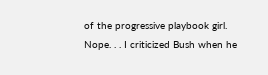of the progressive playbook girl.
Nope. . . I criticized Bush when he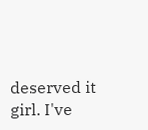deserved it girl. I've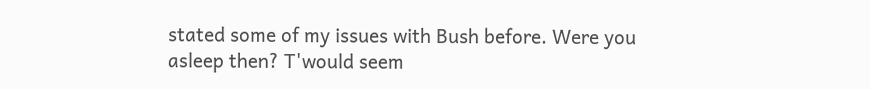stated some of my issues with Bush before. Were you asleep then? T'would seem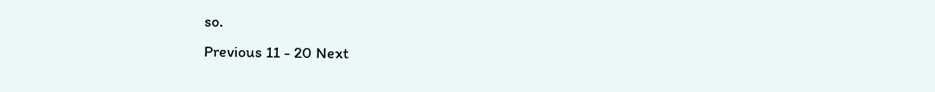so.
Previous 11 - 20 Next